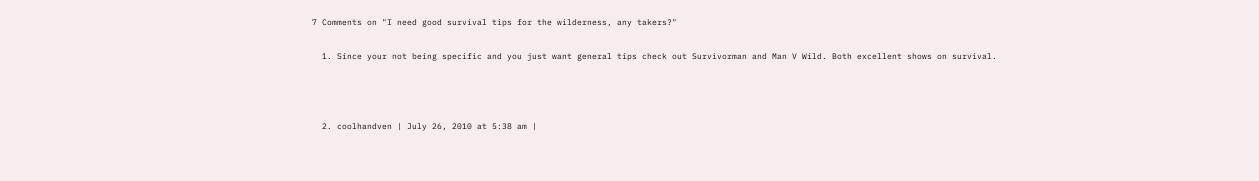7 Comments on "I need good survival tips for the wilderness, any takers?"

  1. Since your not being specific and you just want general tips check out Survivorman and Man V Wild. Both excellent shows on survival.



  2. coolhandven | July 26, 2010 at 5:38 am |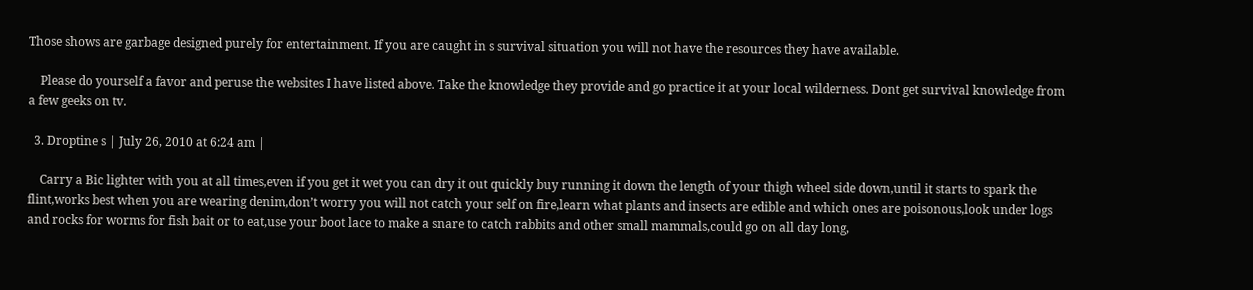Those shows are garbage designed purely for entertainment. If you are caught in s survival situation you will not have the resources they have available.

    Please do yourself a favor and peruse the websites I have listed above. Take the knowledge they provide and go practice it at your local wilderness. Dont get survival knowledge from a few geeks on tv.

  3. Droptine s | July 26, 2010 at 6:24 am |

    Carry a Bic lighter with you at all times,even if you get it wet you can dry it out quickly buy running it down the length of your thigh wheel side down,until it starts to spark the flint,works best when you are wearing denim,don’t worry you will not catch your self on fire,learn what plants and insects are edible and which ones are poisonous,look under logs and rocks for worms for fish bait or to eat,use your boot lace to make a snare to catch rabbits and other small mammals,could go on all day long,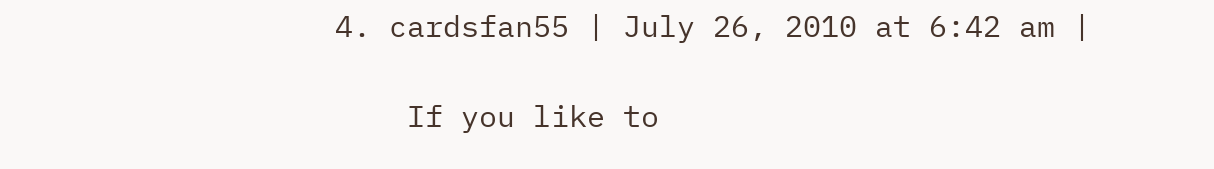4. cardsfan55 | July 26, 2010 at 6:42 am |

    If you like to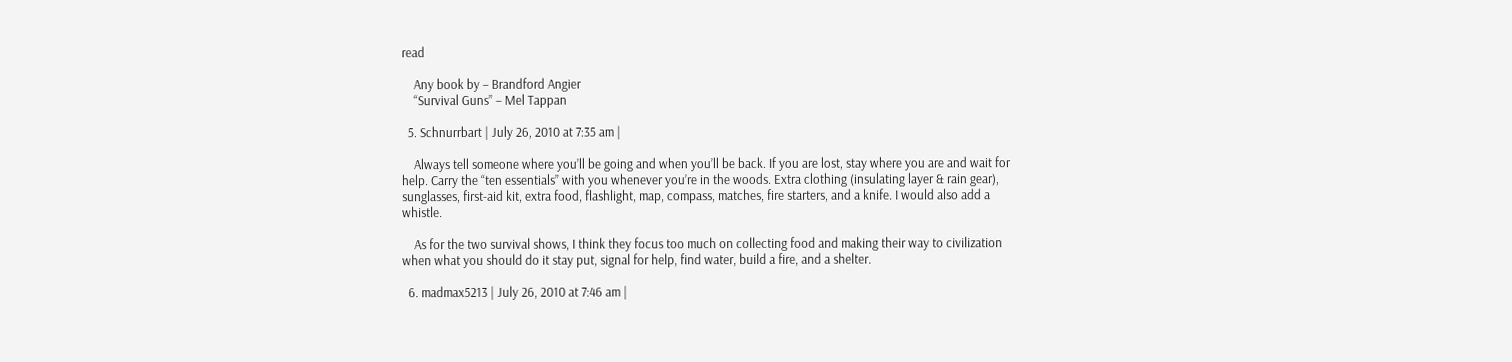read

    Any book by – Brandford Angier
    “Survival Guns” – Mel Tappan

  5. Schnurrbart | July 26, 2010 at 7:35 am |

    Always tell someone where you’ll be going and when you’ll be back. If you are lost, stay where you are and wait for help. Carry the “ten essentials” with you whenever you’re in the woods. Extra clothing (insulating layer & rain gear), sunglasses, first-aid kit, extra food, flashlight, map, compass, matches, fire starters, and a knife. I would also add a whistle.

    As for the two survival shows, I think they focus too much on collecting food and making their way to civilization when what you should do it stay put, signal for help, find water, build a fire, and a shelter.

  6. madmax5213 | July 26, 2010 at 7:46 am |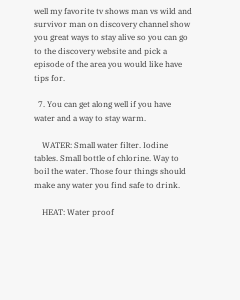well my favorite tv shows man vs wild and survivor man on discovery channel show you great ways to stay alive so you can go to the discovery website and pick a episode of the area you would like have tips for.

  7. You can get along well if you have water and a way to stay warm.

    WATER: Small water filter. Iodine tables. Small bottle of chlorine. Way to boil the water. Those four things should make any water you find safe to drink.

    HEAT: Water proof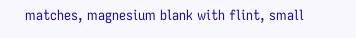matches, magnesium blank with flint, small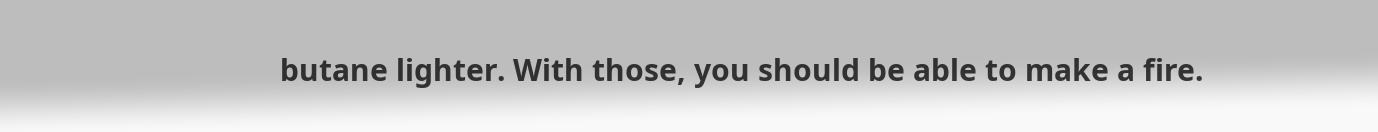butane lighter. With those, you should be able to make a fire.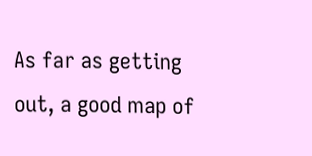As far as getting out, a good map of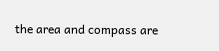the area and compass are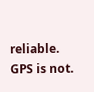reliable. GPS is not.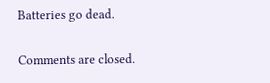Batteries go dead.

Comments are closed.